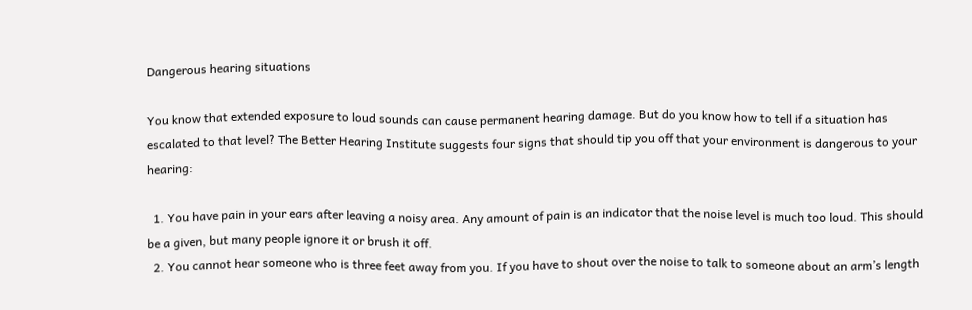Dangerous hearing situations

You know that extended exposure to loud sounds can cause permanent hearing damage. But do you know how to tell if a situation has escalated to that level? The Better Hearing Institute suggests four signs that should tip you off that your environment is dangerous to your hearing:

  1. You have pain in your ears after leaving a noisy area. Any amount of pain is an indicator that the noise level is much too loud. This should be a given, but many people ignore it or brush it off.
  2. You cannot hear someone who is three feet away from you. If you have to shout over the noise to talk to someone about an arm’s length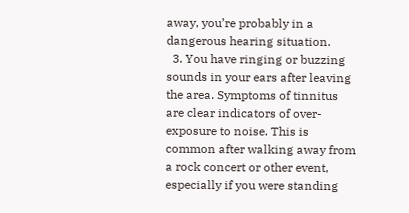away, you’re probably in a dangerous hearing situation.
  3. You have ringing or buzzing sounds in your ears after leaving the area. Symptoms of tinnitus are clear indicators of over-exposure to noise. This is common after walking away from a rock concert or other event, especially if you were standing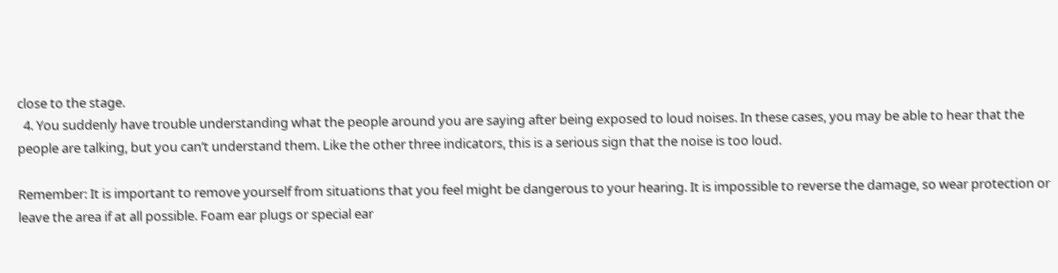close to the stage.
  4. You suddenly have trouble understanding what the people around you are saying after being exposed to loud noises. In these cases, you may be able to hear that the people are talking, but you can’t understand them. Like the other three indicators, this is a serious sign that the noise is too loud.

Remember: It is important to remove yourself from situations that you feel might be dangerous to your hearing. It is impossible to reverse the damage, so wear protection or leave the area if at all possible. Foam ear plugs or special ear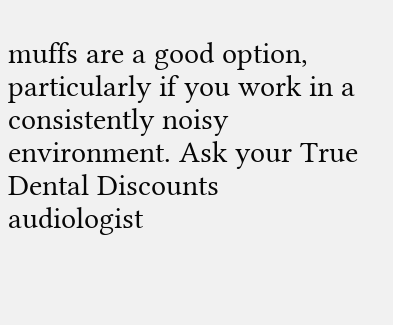muffs are a good option, particularly if you work in a consistently noisy environment. Ask your True Dental Discounts audiologist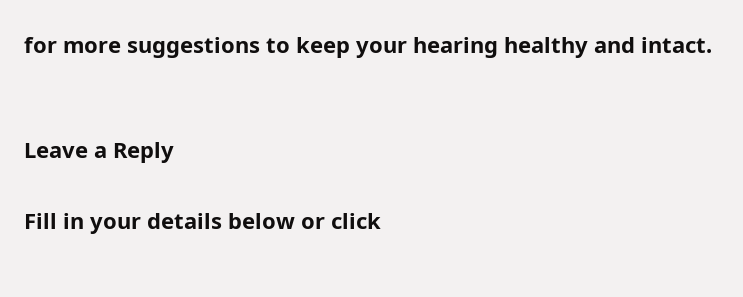for more suggestions to keep your hearing healthy and intact.


Leave a Reply

Fill in your details below or click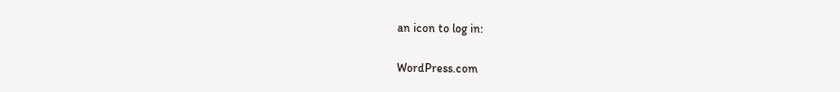an icon to log in:

WordPress.com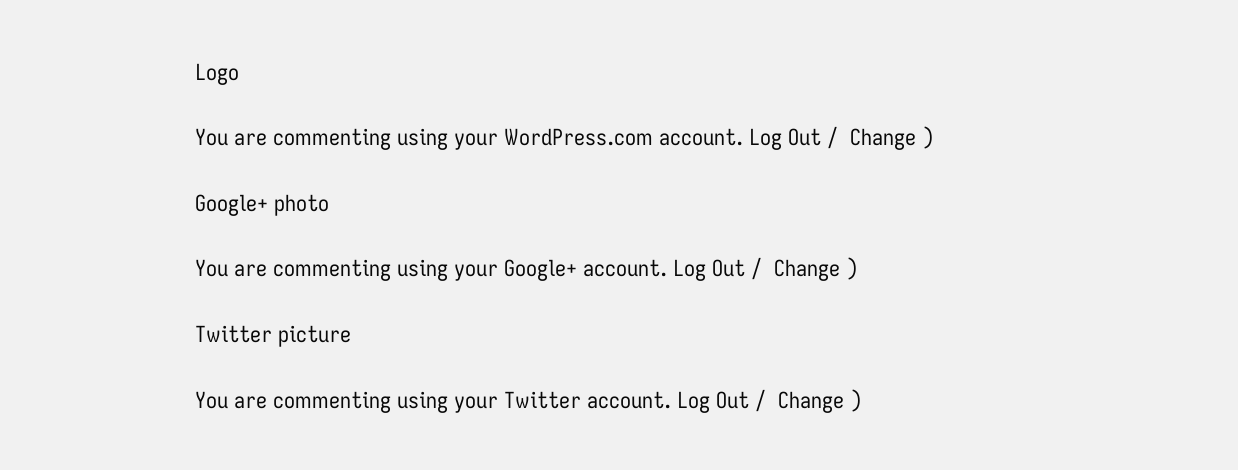Logo

You are commenting using your WordPress.com account. Log Out /  Change )

Google+ photo

You are commenting using your Google+ account. Log Out /  Change )

Twitter picture

You are commenting using your Twitter account. Log Out /  Change )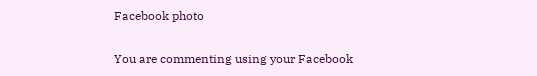Facebook photo

You are commenting using your Facebook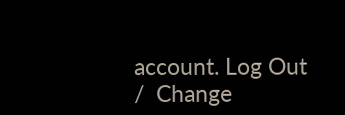account. Log Out /  Change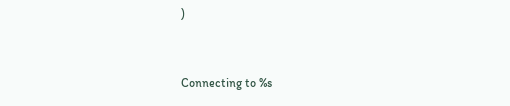)


Connecting to %s